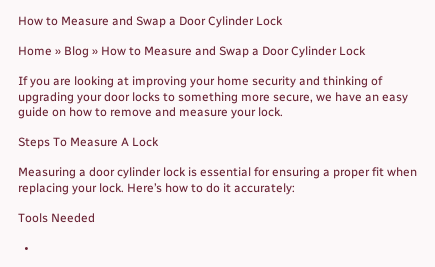How to Measure and Swap a Door Cylinder Lock

Home » Blog » How to Measure and Swap a Door Cylinder Lock

If you are looking at improving your home security and thinking of upgrading your door locks to something more secure, we have an easy guide on how to remove and measure your lock.

Steps To Measure A Lock

Measuring a door cylinder lock is essential for ensuring a proper fit when replacing your lock. Here’s how to do it accurately:

Tools Needed

  •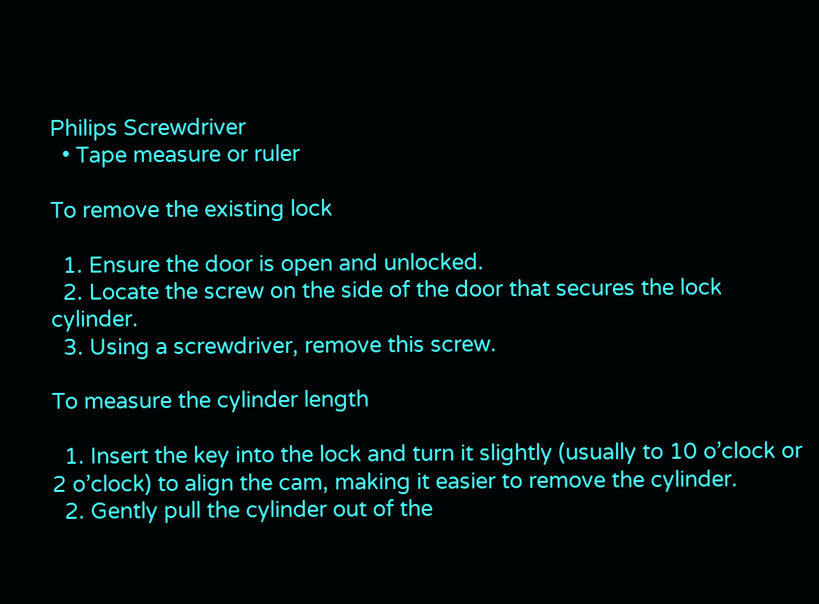Philips Screwdriver
  • Tape measure or ruler

To remove the existing lock

  1. Ensure the door is open and unlocked.
  2. Locate the screw on the side of the door that secures the lock cylinder.
  3. Using a screwdriver, remove this screw.

To measure the cylinder length

  1. Insert the key into the lock and turn it slightly (usually to 10 o’clock or 2 o’clock) to align the cam, making it easier to remove the cylinder.
  2. Gently pull the cylinder out of the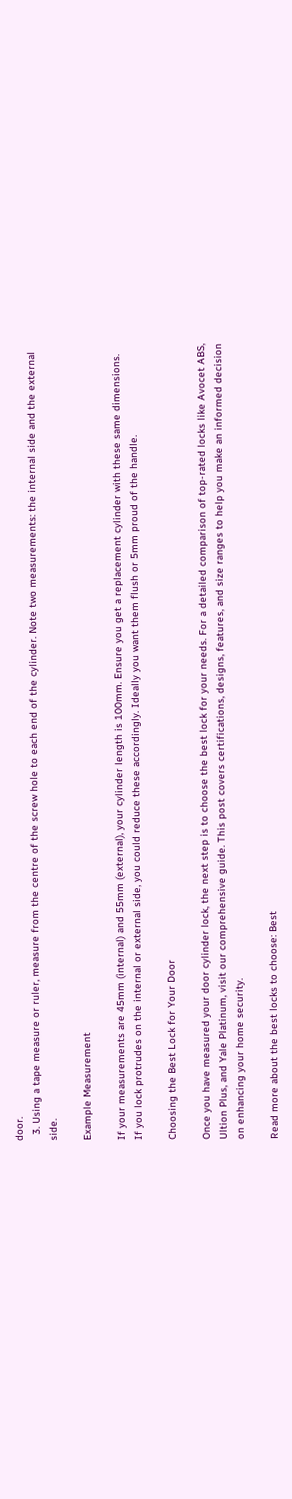door.
  3. Using a tape measure or ruler, measure from the centre of the screw hole to each end of the cylinder. Note two measurements: the internal side and the external side.

Example Measurement

If your measurements are 45mm (internal) and 55mm (external), your cylinder length is 100mm. Ensure you get a replacement cylinder with these same dimensions. If you lock protrudes on the internal or external side, you could reduce these accordingly. Ideally you want them flush or 5mm proud of the handle.

Choosing the Best Lock for Your Door

Once you have measured your door cylinder lock, the next step is to choose the best lock for your needs. For a detailed comparison of top-rated locks like Avocet ABS, Ultion Plus, and Yale Platinum, visit our comprehensive guide. This post covers certifications, designs, features, and size ranges to help you make an informed decision on enhancing your home security.

Read more about the best locks to choose: Best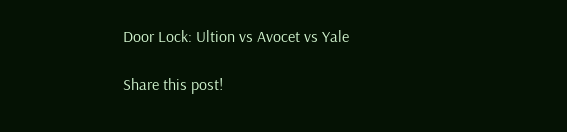Door Lock: Ultion vs Avocet vs Yale

Share this post!